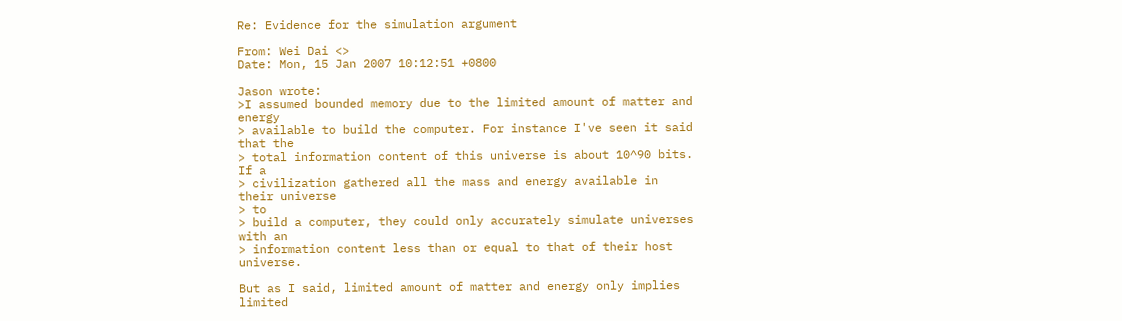Re: Evidence for the simulation argument

From: Wei Dai <>
Date: Mon, 15 Jan 2007 10:12:51 +0800

Jason wrote:
>I assumed bounded memory due to the limited amount of matter and energy
> available to build the computer. For instance I've seen it said that the
> total information content of this universe is about 10^90 bits. If a
> civilization gathered all the mass and energy available in their universe
> to
> build a computer, they could only accurately simulate universes with an
> information content less than or equal to that of their host universe.

But as I said, limited amount of matter and energy only implies limited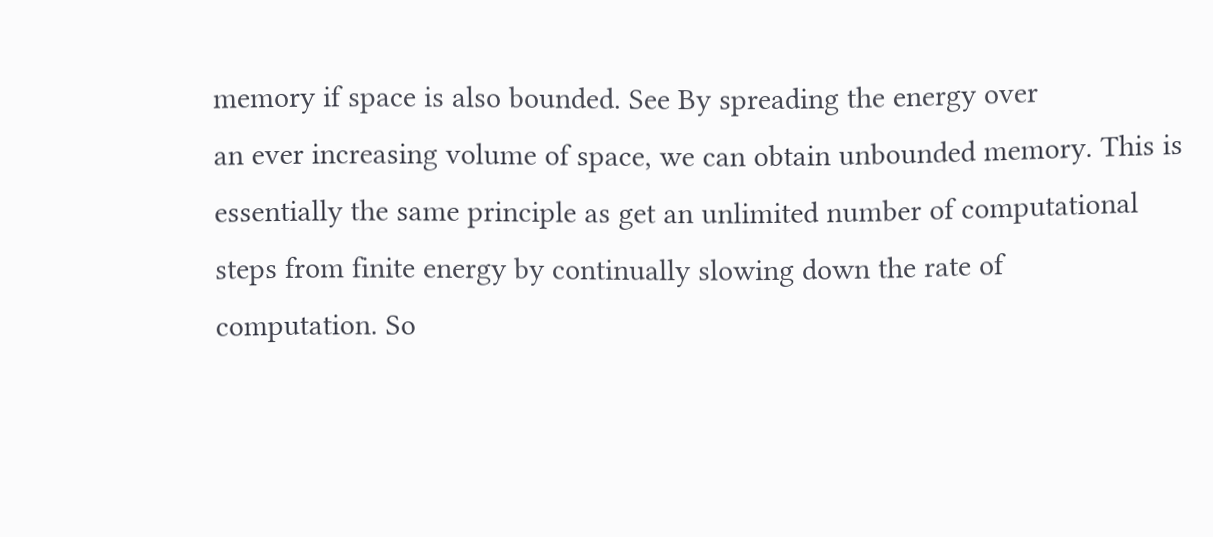memory if space is also bounded. See By spreading the energy over
an ever increasing volume of space, we can obtain unbounded memory. This is
essentially the same principle as get an unlimited number of computational
steps from finite energy by continually slowing down the rate of
computation. So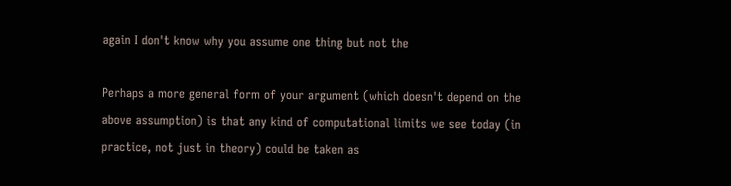again I don't know why you assume one thing but not the

Perhaps a more general form of your argument (which doesn't depend on the
above assumption) is that any kind of computational limits we see today (in
practice, not just in theory) could be taken as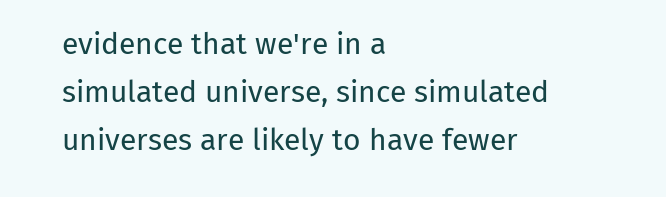evidence that we're in a
simulated universe, since simulated universes are likely to have fewer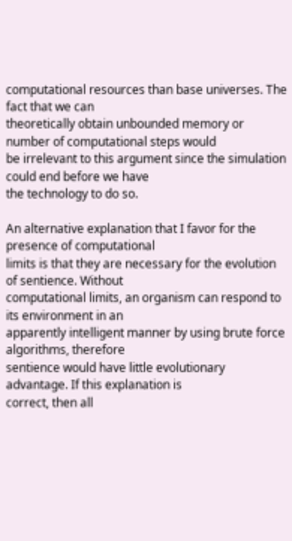computational resources than base universes. The fact that we can
theoretically obtain unbounded memory or number of computational steps would
be irrelevant to this argument since the simulation could end before we have
the technology to do so.

An alternative explanation that I favor for the presence of computational
limits is that they are necessary for the evolution of sentience. Without
computational limits, an organism can respond to its environment in an
apparently intelligent manner by using brute force algorithms, therefore
sentience would have little evolutionary advantage. If this explanation is
correct, then all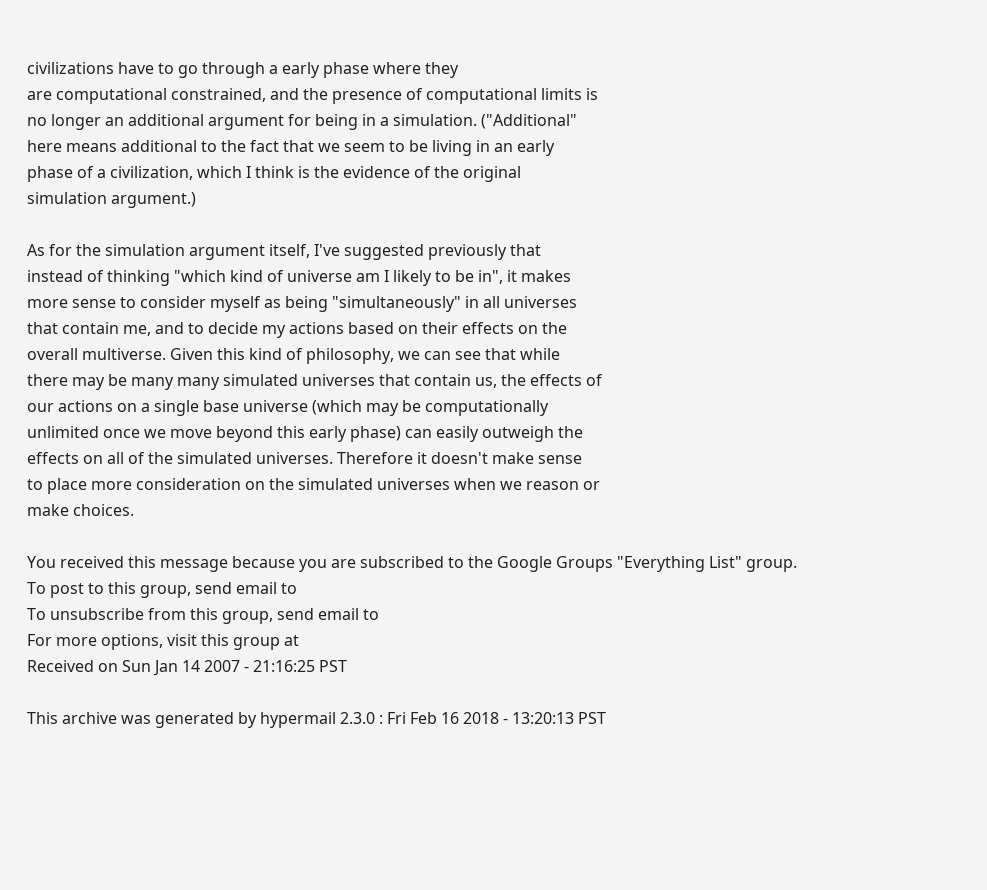civilizations have to go through a early phase where they
are computational constrained, and the presence of computational limits is
no longer an additional argument for being in a simulation. ("Additional"
here means additional to the fact that we seem to be living in an early
phase of a civilization, which I think is the evidence of the original
simulation argument.)

As for the simulation argument itself, I've suggested previously that
instead of thinking "which kind of universe am I likely to be in", it makes
more sense to consider myself as being "simultaneously" in all universes
that contain me, and to decide my actions based on their effects on the
overall multiverse. Given this kind of philosophy, we can see that while
there may be many many simulated universes that contain us, the effects of
our actions on a single base universe (which may be computationally
unlimited once we move beyond this early phase) can easily outweigh the
effects on all of the simulated universes. Therefore it doesn't make sense
to place more consideration on the simulated universes when we reason or
make choices.

You received this message because you are subscribed to the Google Groups "Everything List" group.
To post to this group, send email to
To unsubscribe from this group, send email to
For more options, visit this group at
Received on Sun Jan 14 2007 - 21:16:25 PST

This archive was generated by hypermail 2.3.0 : Fri Feb 16 2018 - 13:20:13 PST